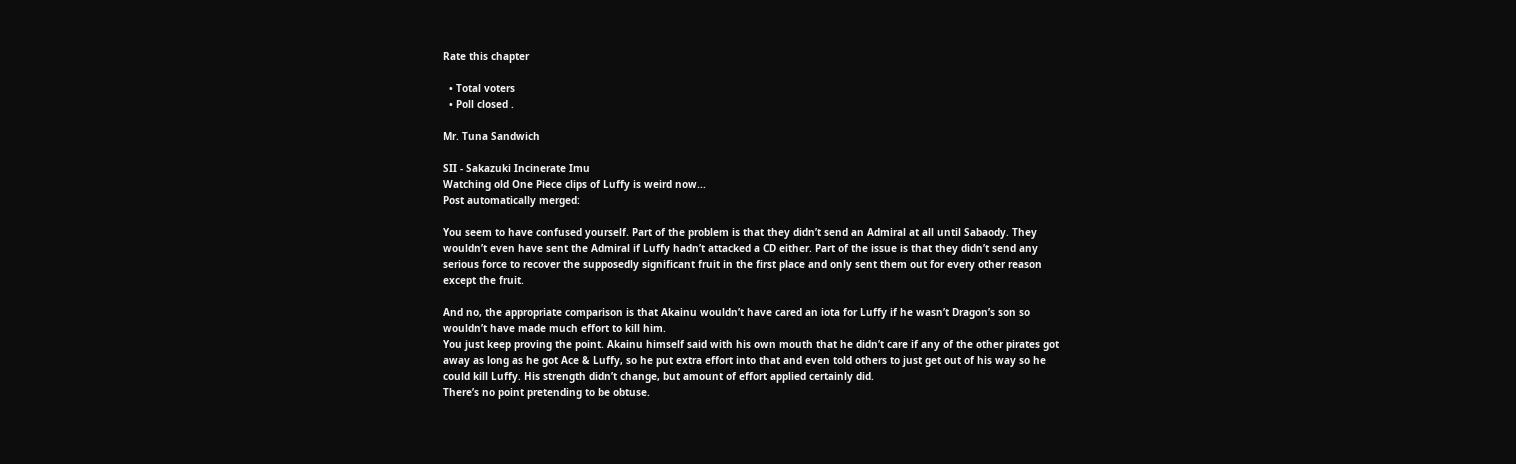Rate this chapter

  • Total voters
  • Poll closed .

Mr. Tuna Sandwich

SII - Sakazuki Incinerate Imu
Watching old One Piece clips of Luffy is weird now...
Post automatically merged:

You seem to have confused yourself. Part of the problem is that they didn’t send an Admiral at all until Sabaody. They wouldn’t even have sent the Admiral if Luffy hadn’t attacked a CD either. Part of the issue is that they didn’t send any serious force to recover the supposedly significant fruit in the first place and only sent them out for every other reason except the fruit.

And no, the appropriate comparison is that Akainu wouldn’t have cared an iota for Luffy if he wasn’t Dragon’s son so wouldn’t have made much effort to kill him.
You just keep proving the point. Akainu himself said with his own mouth that he didn’t care if any of the other pirates got away as long as he got Ace & Luffy, so he put extra effort into that and even told others to just get out of his way so he could kill Luffy. His strength didn’t change, but amount of effort applied certainly did.
There’s no point pretending to be obtuse.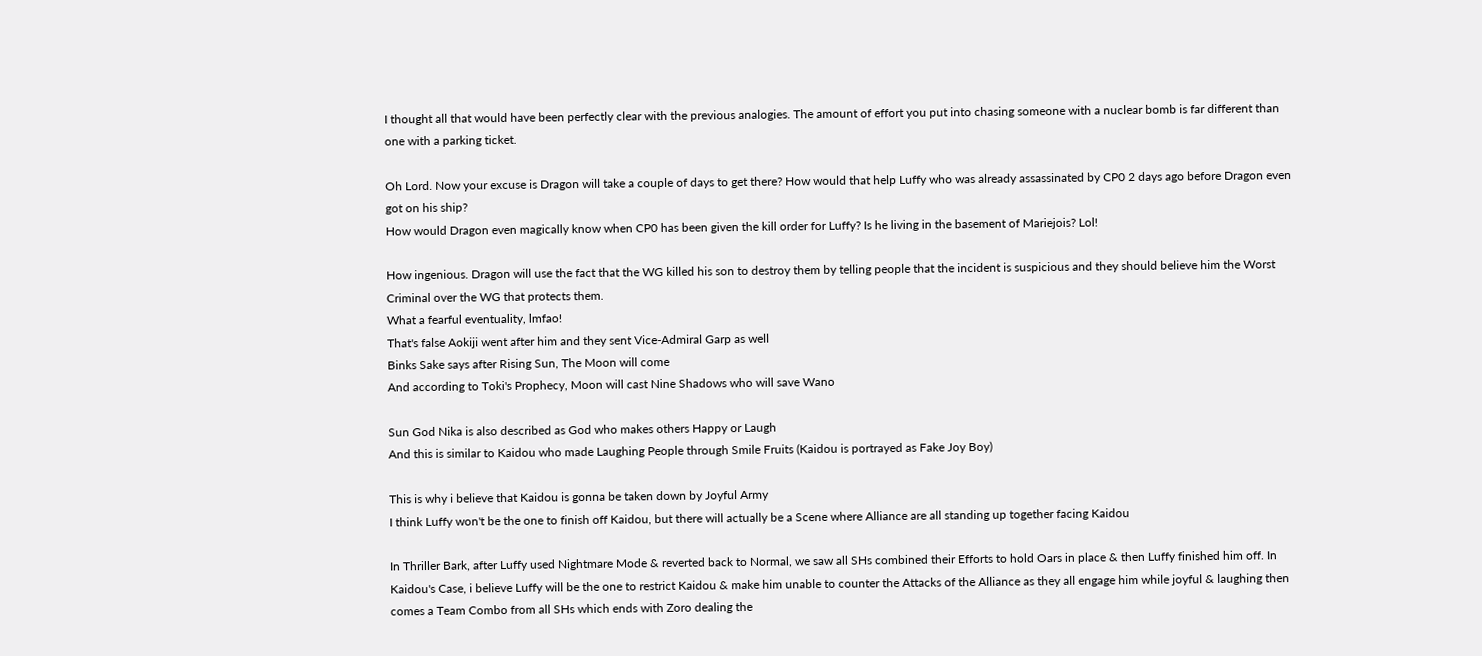I thought all that would have been perfectly clear with the previous analogies. The amount of effort you put into chasing someone with a nuclear bomb is far different than one with a parking ticket.

Oh Lord. Now your excuse is Dragon will take a couple of days to get there? How would that help Luffy who was already assassinated by CP0 2 days ago before Dragon even got on his ship?
How would Dragon even magically know when CP0 has been given the kill order for Luffy? Is he living in the basement of Mariejois? Lol!

How ingenious. Dragon will use the fact that the WG killed his son to destroy them by telling people that the incident is suspicious and they should believe him the Worst Criminal over the WG that protects them.
What a fearful eventuality, lmfao!
That's false Aokiji went after him and they sent Vice-Admiral Garp as well
Binks Sake says after Rising Sun, The Moon will come
And according to Toki's Prophecy, Moon will cast Nine Shadows who will save Wano

Sun God Nika is also described as God who makes others Happy or Laugh
And this is similar to Kaidou who made Laughing People through Smile Fruits (Kaidou is portrayed as Fake Joy Boy)

This is why i believe that Kaidou is gonna be taken down by Joyful Army
I think Luffy won't be the one to finish off Kaidou, but there will actually be a Scene where Alliance are all standing up together facing Kaidou

In Thriller Bark, after Luffy used Nightmare Mode & reverted back to Normal, we saw all SHs combined their Efforts to hold Oars in place & then Luffy finished him off. In Kaidou's Case, i believe Luffy will be the one to restrict Kaidou & make him unable to counter the Attacks of the Alliance as they all engage him while joyful & laughing then comes a Team Combo from all SHs which ends with Zoro dealing the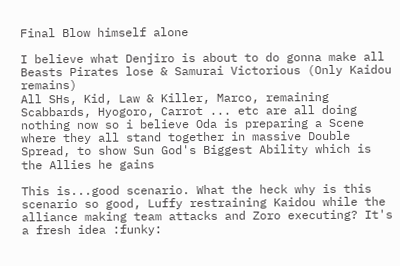Final Blow himself alone

I believe what Denjiro is about to do gonna make all Beasts Pirates lose & Samurai Victorious (Only Kaidou remains)
All SHs, Kid, Law & Killer, Marco, remaining Scabbards, Hyogoro, Carrot ... etc are all doing nothing now so i believe Oda is preparing a Scene where they all stand together in massive Double Spread, to show Sun God's Biggest Ability which is the Allies he gains

This is...good scenario. What the heck why is this scenario so good, Luffy restraining Kaidou while the alliance making team attacks and Zoro executing? It's a fresh idea :funky: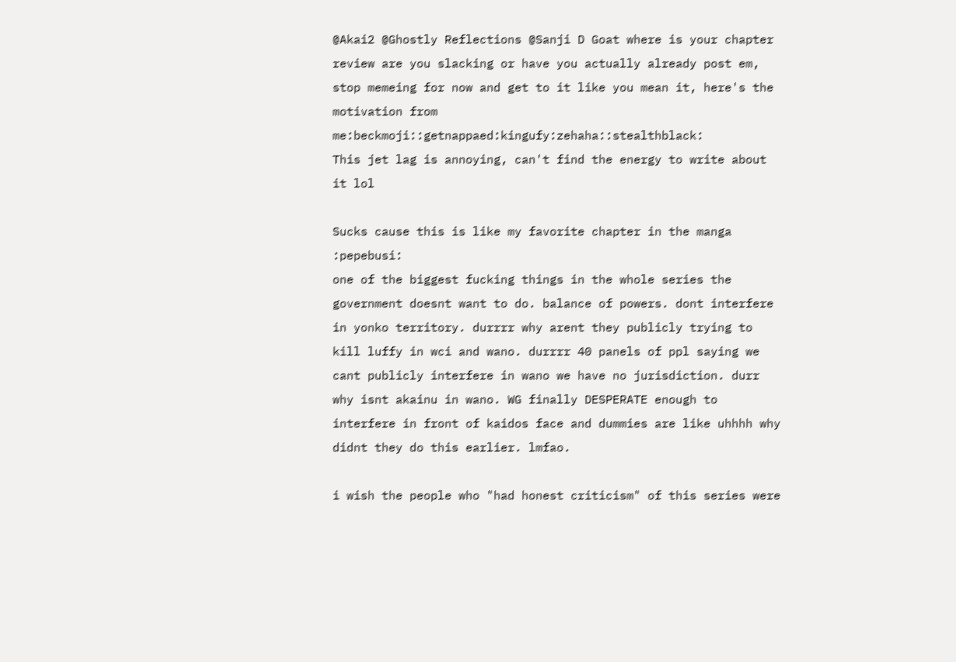@Akai2 @Ghostly Reflections @Sanji D Goat where is your chapter review are you slacking or have you actually already post em, stop memeing for now and get to it like you mean it, here's the motivation from me:beckmoji::getnappaed:kingufy:zehaha::stealthblack:
This jet lag is annoying, can't find the energy to write about it lol

Sucks cause this is like my favorite chapter in the manga :pepebusi:
one of the biggest fucking things in the whole series the government doesnt want to do. balance of powers. dont interfere in yonko territory. durrrr why arent they publicly trying to kill luffy in wci and wano. durrrr 40 panels of ppl saying we cant publicly interfere in wano we have no jurisdiction. durr why isnt akainu in wano. WG finally DESPERATE enough to interfere in front of kaidos face and dummies are like uhhhh why didnt they do this earlier. lmfao.

i wish the people who "had honest criticism" of this series were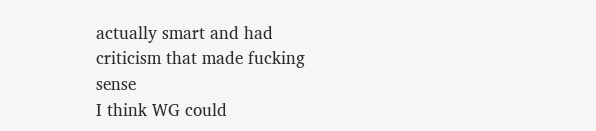actually smart and had criticism that made fucking sense
I think WG could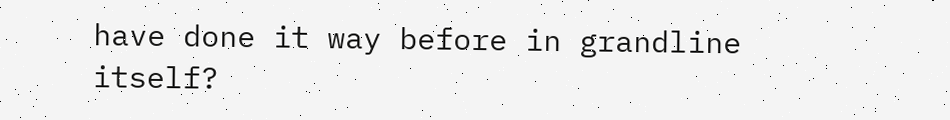have done it way before in grandline itself?